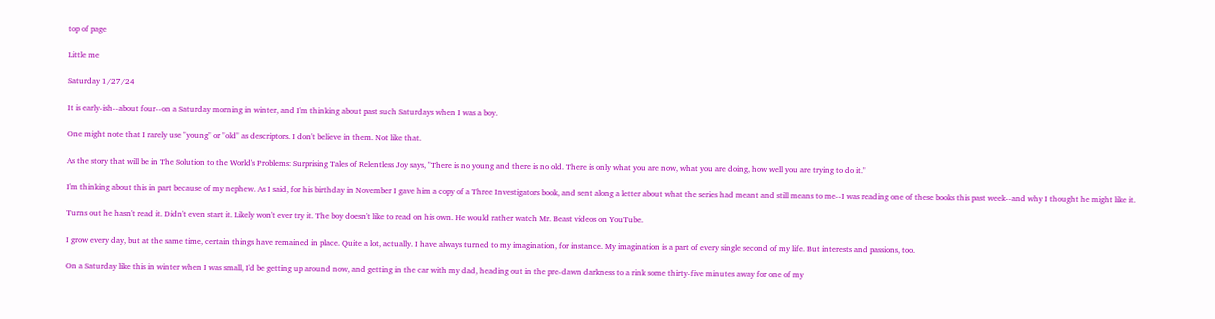top of page

Little me

Saturday 1/27/24

It is early-ish--about four--on a Saturday morning in winter, and I'm thinking about past such Saturdays when I was a boy.

One might note that I rarely use "young" or "old" as descriptors. I don't believe in them. Not like that.

As the story that will be in The Solution to the World's Problems: Surprising Tales of Relentless Joy says, "There is no young and there is no old. There is only what you are now, what you are doing, how well you are trying to do it."

I'm thinking about this in part because of my nephew. As I said, for his birthday in November I gave him a copy of a Three Investigators book, and sent along a letter about what the series had meant and still means to me--I was reading one of these books this past week--and why I thought he might like it.

Turns out he hasn't read it. Didn't even start it. Likely won't ever try it. The boy doesn't like to read on his own. He would rather watch Mr. Beast videos on YouTube.

I grow every day, but at the same time, certain things have remained in place. Quite a lot, actually. I have always turned to my imagination, for instance. My imagination is a part of every single second of my life. But interests and passions, too.

On a Saturday like this in winter when I was small, I'd be getting up around now, and getting in the car with my dad, heading out in the pre-dawn darkness to a rink some thirty-five minutes away for one of my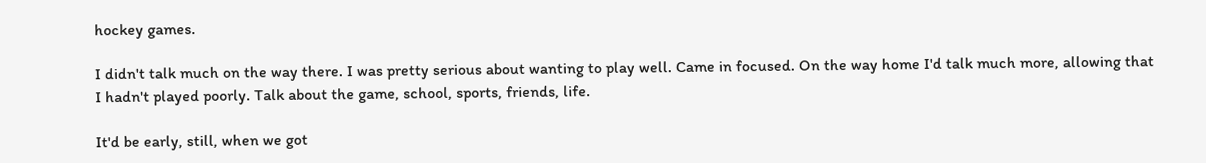hockey games.

I didn't talk much on the way there. I was pretty serious about wanting to play well. Came in focused. On the way home I'd talk much more, allowing that I hadn't played poorly. Talk about the game, school, sports, friends, life.

It'd be early, still, when we got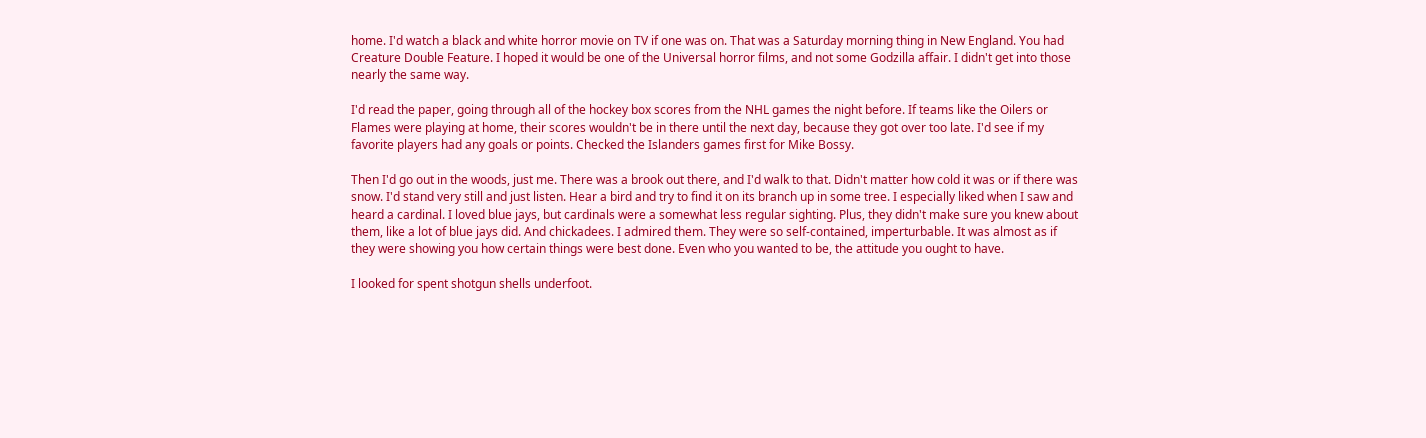home. I'd watch a black and white horror movie on TV if one was on. That was a Saturday morning thing in New England. You had Creature Double Feature. I hoped it would be one of the Universal horror films, and not some Godzilla affair. I didn't get into those nearly the same way.

I'd read the paper, going through all of the hockey box scores from the NHL games the night before. If teams like the Oilers or Flames were playing at home, their scores wouldn't be in there until the next day, because they got over too late. I'd see if my favorite players had any goals or points. Checked the Islanders games first for Mike Bossy.

Then I'd go out in the woods, just me. There was a brook out there, and I'd walk to that. Didn't matter how cold it was or if there was snow. I'd stand very still and just listen. Hear a bird and try to find it on its branch up in some tree. I especially liked when I saw and heard a cardinal. I loved blue jays, but cardinals were a somewhat less regular sighting. Plus, they didn't make sure you knew about them, like a lot of blue jays did. And chickadees. I admired them. They were so self-contained, imperturbable. It was almost as if they were showing you how certain things were best done. Even who you wanted to be, the attitude you ought to have.

I looked for spent shotgun shells underfoot.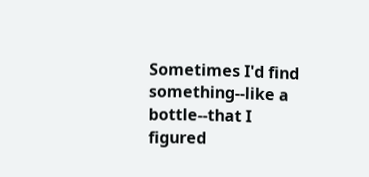Sometimes I'd find something--like a bottle--that I figured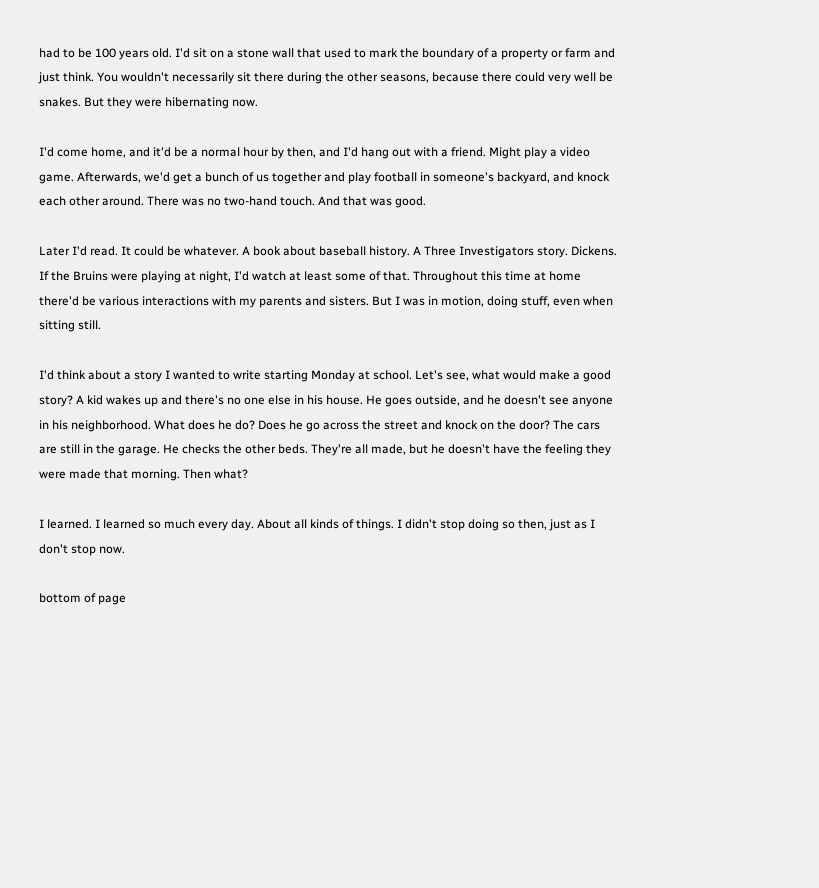had to be 100 years old. I'd sit on a stone wall that used to mark the boundary of a property or farm and just think. You wouldn't necessarily sit there during the other seasons, because there could very well be snakes. But they were hibernating now.

I'd come home, and it'd be a normal hour by then, and I'd hang out with a friend. Might play a video game. Afterwards, we'd get a bunch of us together and play football in someone's backyard, and knock each other around. There was no two-hand touch. And that was good.

Later I'd read. It could be whatever. A book about baseball history. A Three Investigators story. Dickens. If the Bruins were playing at night, I'd watch at least some of that. Throughout this time at home there'd be various interactions with my parents and sisters. But I was in motion, doing stuff, even when sitting still.

I'd think about a story I wanted to write starting Monday at school. Let's see, what would make a good story? A kid wakes up and there's no one else in his house. He goes outside, and he doesn't see anyone in his neighborhood. What does he do? Does he go across the street and knock on the door? The cars are still in the garage. He checks the other beds. They're all made, but he doesn't have the feeling they were made that morning. Then what?

I learned. I learned so much every day. About all kinds of things. I didn't stop doing so then, just as I don't stop now.

bottom of page